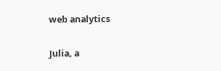web analytics

Julia, a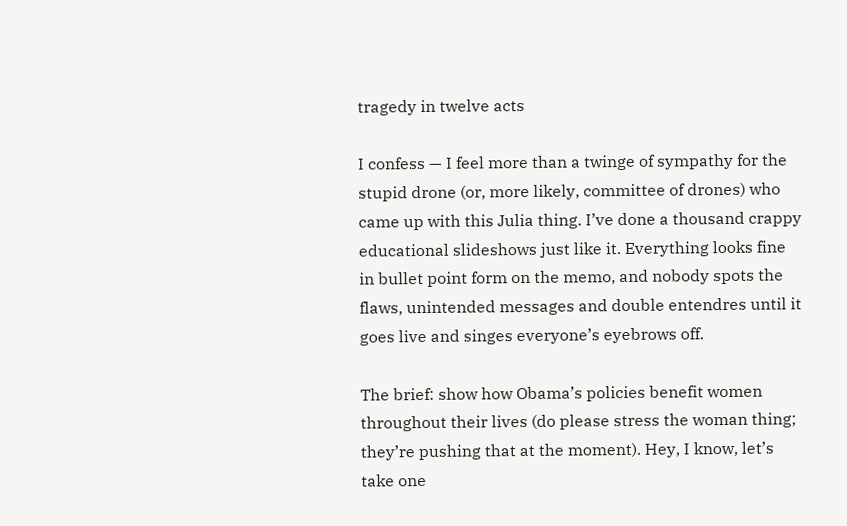tragedy in twelve acts

I confess — I feel more than a twinge of sympathy for the stupid drone (or, more likely, committee of drones) who came up with this Julia thing. I’ve done a thousand crappy educational slideshows just like it. Everything looks fine in bullet point form on the memo, and nobody spots the flaws, unintended messages and double entendres until it goes live and singes everyone’s eyebrows off.

The brief: show how Obama’s policies benefit women throughout their lives (do please stress the woman thing; they’re pushing that at the moment). Hey, I know, let’s take one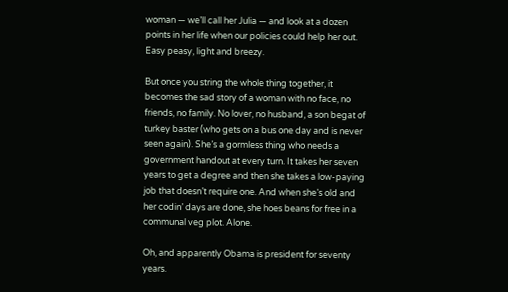woman — we’ll call her Julia — and look at a dozen points in her life when our policies could help her out. Easy peasy, light and breezy.

But once you string the whole thing together, it becomes the sad story of a woman with no face, no friends, no family. No lover, no husband, a son begat of turkey baster (who gets on a bus one day and is never seen again). She’s a gormless thing who needs a government handout at every turn. It takes her seven years to get a degree and then she takes a low-paying job that doesn’t require one. And when she’s old and her codin’ days are done, she hoes beans for free in a communal veg plot. Alone.

Oh, and apparently Obama is president for seventy years.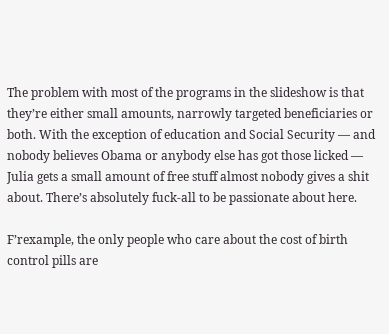The problem with most of the programs in the slideshow is that they’re either small amounts, narrowly targeted beneficiaries or both. With the exception of education and Social Security — and nobody believes Obama or anybody else has got those licked — Julia gets a small amount of free stuff almost nobody gives a shit about. There’s absolutely fuck-all to be passionate about here.

F’rexample, the only people who care about the cost of birth control pills are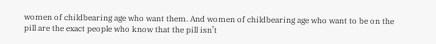women of childbearing age who want them. And women of childbearing age who want to be on the pill are the exact people who know that the pill isn’t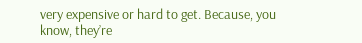very expensive or hard to get. Because, you know, they’re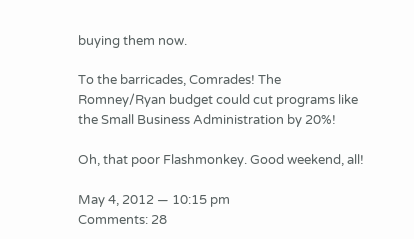buying them now.

To the barricades, Comrades! The Romney/Ryan budget could cut programs like the Small Business Administration by 20%!

Oh, that poor Flashmonkey. Good weekend, all!

May 4, 2012 — 10:15 pm
Comments: 28